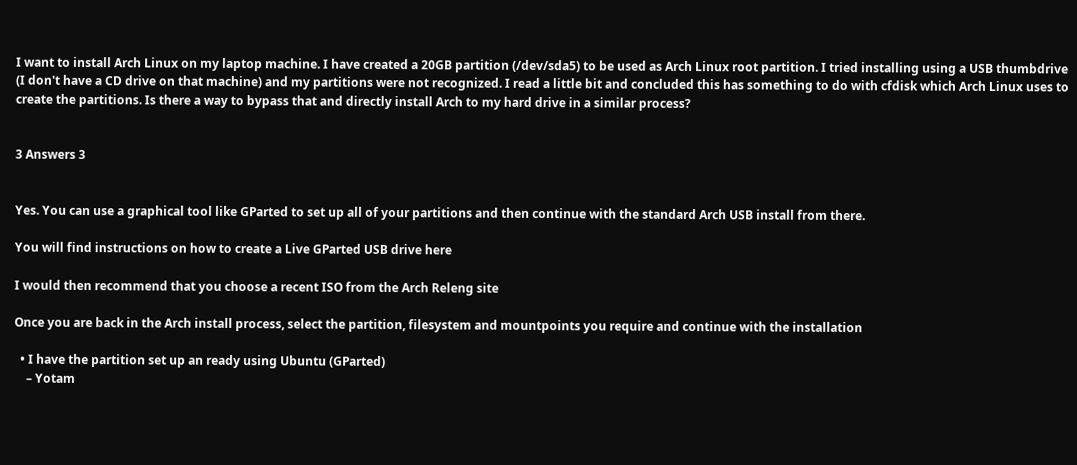I want to install Arch Linux on my laptop machine. I have created a 20GB partition (/dev/sda5) to be used as Arch Linux root partition. I tried installing using a USB thumbdrive (I don't have a CD drive on that machine) and my partitions were not recognized. I read a little bit and concluded this has something to do with cfdisk which Arch Linux uses to create the partitions. Is there a way to bypass that and directly install Arch to my hard drive in a similar process?


3 Answers 3


Yes. You can use a graphical tool like GParted to set up all of your partitions and then continue with the standard Arch USB install from there.

You will find instructions on how to create a Live GParted USB drive here

I would then recommend that you choose a recent ISO from the Arch Releng site

Once you are back in the Arch install process, select the partition, filesystem and mountpoints you require and continue with the installation

  • I have the partition set up an ready using Ubuntu (GParted)
    – Yotam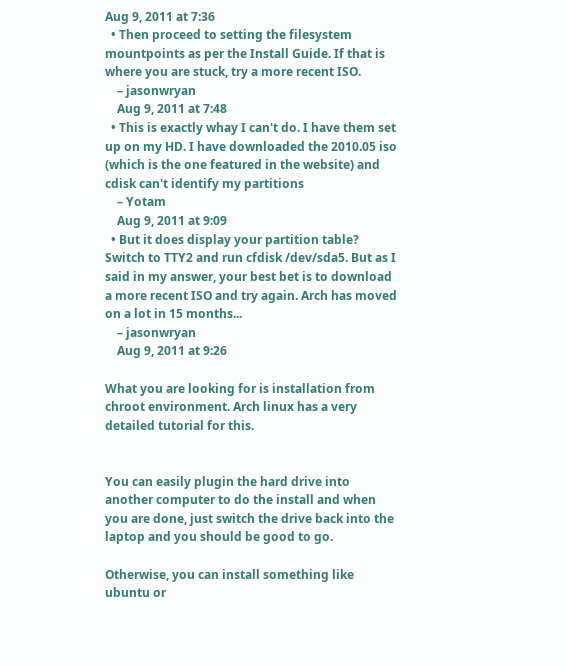Aug 9, 2011 at 7:36
  • Then proceed to setting the filesystem mountpoints as per the Install Guide. If that is where you are stuck, try a more recent ISO.
    – jasonwryan
    Aug 9, 2011 at 7:48
  • This is exactly whay I can't do. I have them set up on my HD. I have downloaded the 2010.05 iso (which is the one featured in the website) and cdisk can't identify my partitions
    – Yotam
    Aug 9, 2011 at 9:09
  • But it does display your partition table? Switch to TTY2 and run cfdisk /dev/sda5. But as I said in my answer, your best bet is to download a more recent ISO and try again. Arch has moved on a lot in 15 months...
    – jasonwryan
    Aug 9, 2011 at 9:26

What you are looking for is installation from chroot environment. Arch linux has a very detailed tutorial for this.


You can easily plugin the hard drive into another computer to do the install and when you are done, just switch the drive back into the laptop and you should be good to go.

Otherwise, you can install something like ubuntu or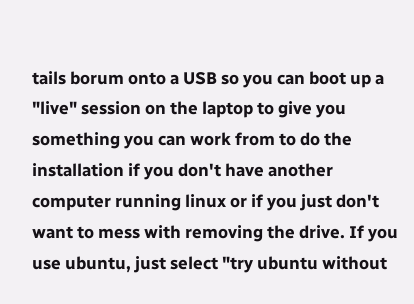tails borum onto a USB so you can boot up a "live" session on the laptop to give you something you can work from to do the installation if you don't have another computer running linux or if you just don't want to mess with removing the drive. If you use ubuntu, just select "try ubuntu without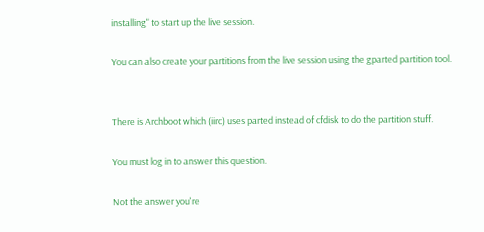installing" to start up the live session.

You can also create your partitions from the live session using the gparted partition tool.


There is Archboot which (iirc) uses parted instead of cfdisk to do the partition stuff.

You must log in to answer this question.

Not the answer you're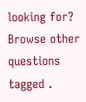looking for? Browse other questions tagged .